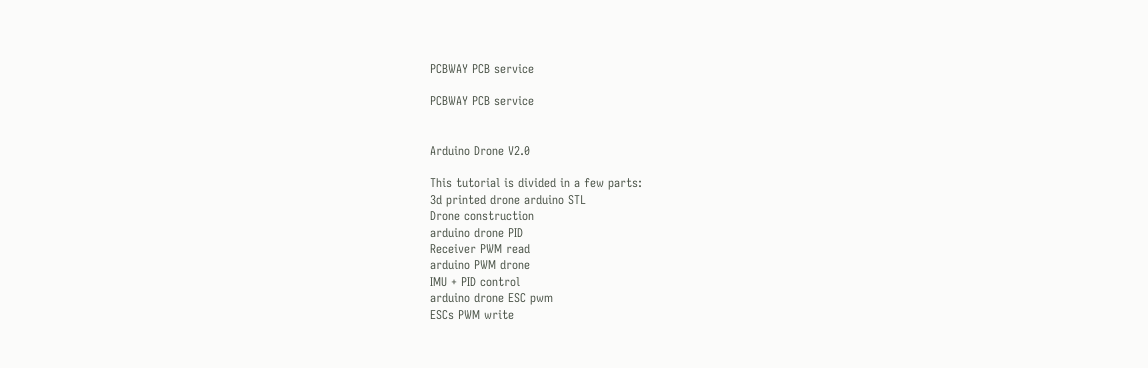PCBWAY PCB service

PCBWAY PCB service


Arduino Drone V2.0

This tutorial is divided in a few parts:
3d printed drone arduino STL
Drone construction
arduino drone PID
Receiver PWM read
arduino PWM drone
IMU + PID control
arduino drone ESC pwm
ESCs PWM write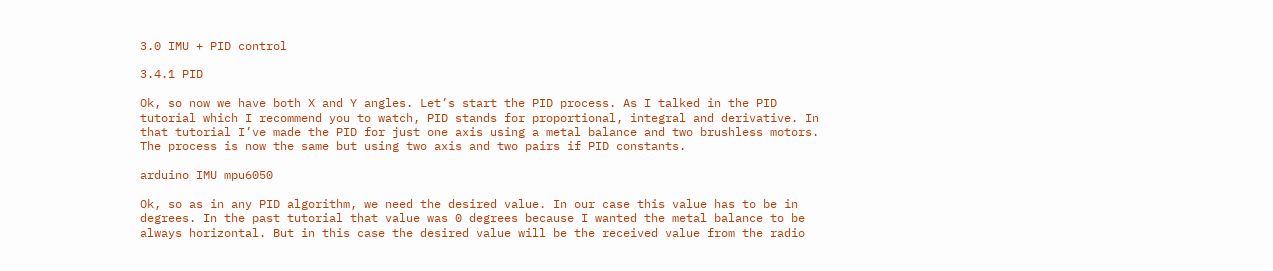3.0 IMU + PID control

3.4.1 PID

Ok, so now we have both X and Y angles. Let’s start the PID process. As I talked in the PID tutorial which I recommend you to watch, PID stands for proportional, integral and derivative. In that tutorial I’ve made the PID for just one axis using a metal balance and two brushless motors. The process is now the same but using two axis and two pairs if PID constants.

arduino IMU mpu6050

Ok, so as in any PID algorithm, we need the desired value. In our case this value has to be in degrees. In the past tutorial that value was 0 degrees because I wanted the metal balance to be always horizontal. But in this case the desired value will be the received value from the radio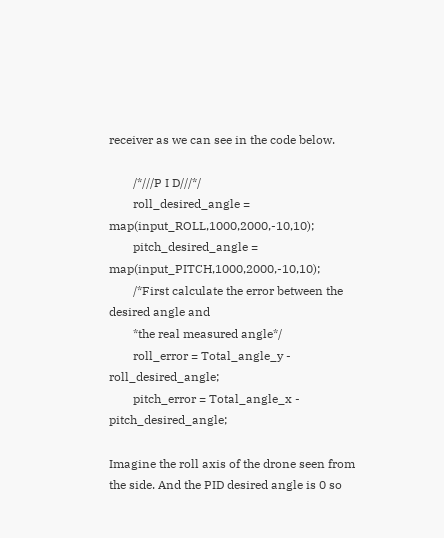receiver as we can see in the code below.

        /*///P I D///*/
        roll_desired_angle = map(input_ROLL,1000,2000,-10,10);
        pitch_desired_angle = map(input_PITCH,1000,2000,-10,10);
        /*First calculate the error between the desired angle and
        *the real measured angle*/
        roll_error = Total_angle_y - roll_desired_angle;
        pitch_error = Total_angle_x - pitch_desired_angle;

Imagine the roll axis of the drone seen from the side. And the PID desired angle is 0 so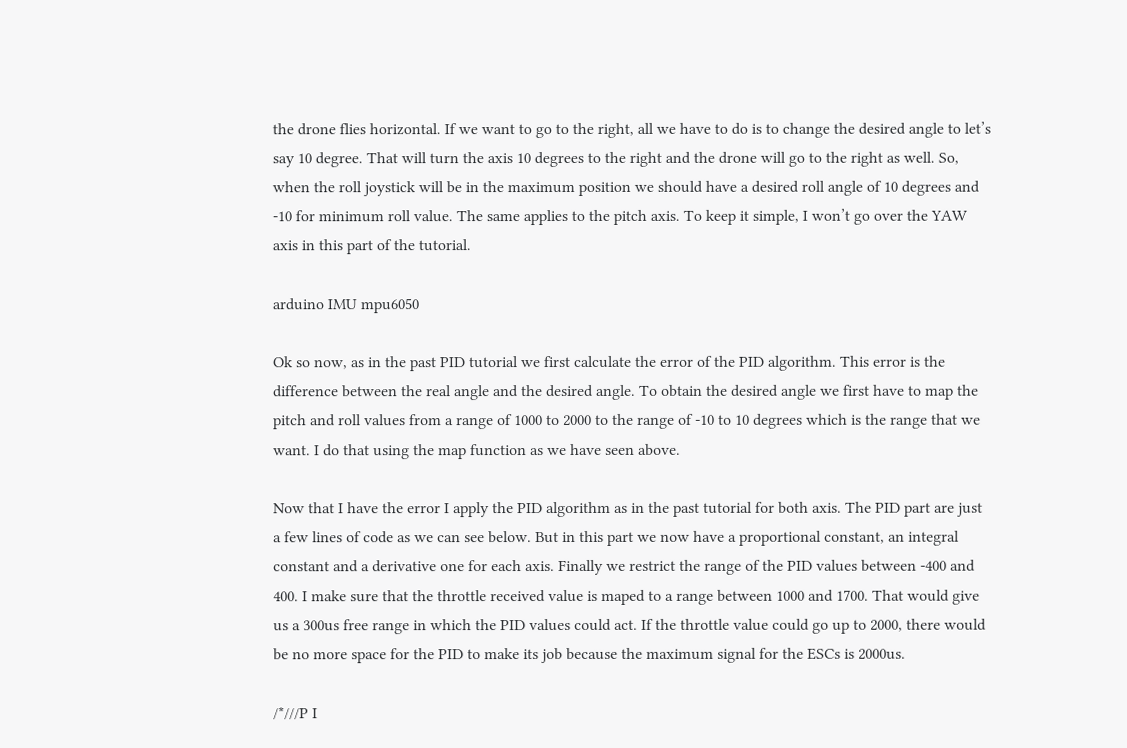the drone flies horizontal. If we want to go to the right, all we have to do is to change the desired angle to let’s say 10 degree. That will turn the axis 10 degrees to the right and the drone will go to the right as well. So, when the roll joystick will be in the maximum position we should have a desired roll angle of 10 degrees and -10 for minimum roll value. The same applies to the pitch axis. To keep it simple, I won’t go over the YAW axis in this part of the tutorial.

arduino IMU mpu6050

Ok so now, as in the past PID tutorial we first calculate the error of the PID algorithm. This error is the difference between the real angle and the desired angle. To obtain the desired angle we first have to map the pitch and roll values from a range of 1000 to 2000 to the range of -10 to 10 degrees which is the range that we want. I do that using the map function as we have seen above.

Now that I have the error I apply the PID algorithm as in the past tutorial for both axis. The PID part are just a few lines of code as we can see below. But in this part we now have a proportional constant, an integral constant and a derivative one for each axis. Finally we restrict the range of the PID values between -400 and 400. I make sure that the throttle received value is maped to a range between 1000 and 1700. That would give us a 300us free range in which the PID values could act. If the throttle value could go up to 2000, there would be no more space for the PID to make its job because the maximum signal for the ESCs is 2000us.

/*///P I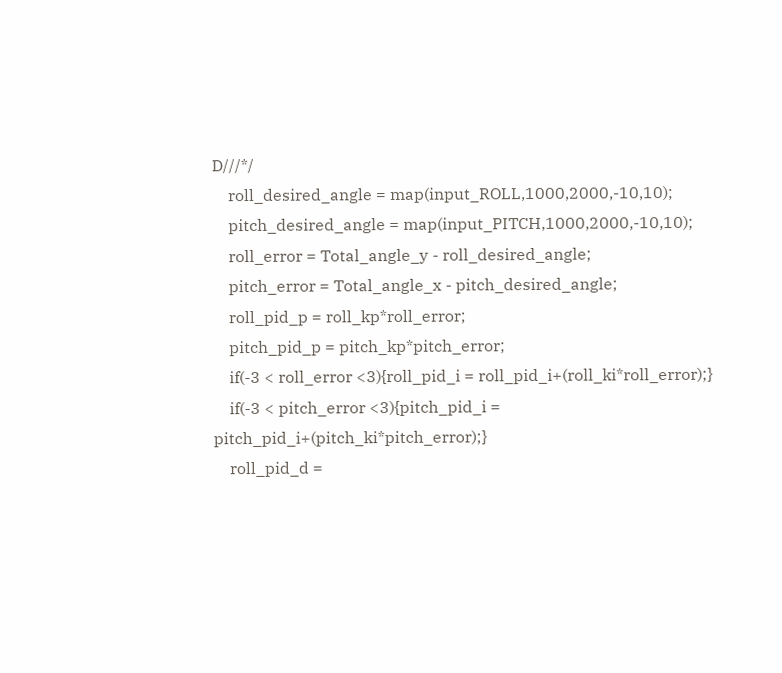D///*/
    roll_desired_angle = map(input_ROLL,1000,2000,-10,10);
    pitch_desired_angle = map(input_PITCH,1000,2000,-10,10);
    roll_error = Total_angle_y - roll_desired_angle;
    pitch_error = Total_angle_x - pitch_desired_angle;
    roll_pid_p = roll_kp*roll_error;
    pitch_pid_p = pitch_kp*pitch_error;
    if(-3 < roll_error <3){roll_pid_i = roll_pid_i+(roll_ki*roll_error);}
    if(-3 < pitch_error <3){pitch_pid_i = pitch_pid_i+(pitch_ki*pitch_error);}
    roll_pid_d =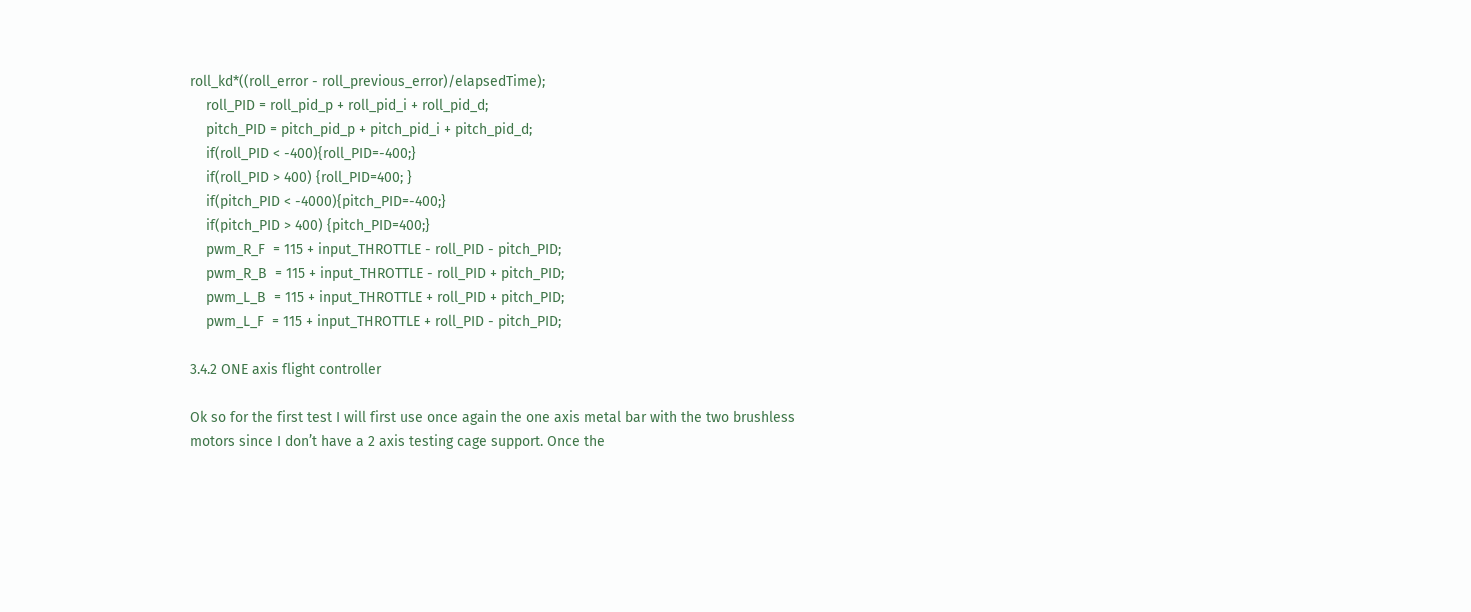roll_kd*((roll_error - roll_previous_error)/elapsedTime);
    roll_PID = roll_pid_p + roll_pid_i + roll_pid_d;
    pitch_PID = pitch_pid_p + pitch_pid_i + pitch_pid_d;
    if(roll_PID < -400){roll_PID=-400;}
    if(roll_PID > 400) {roll_PID=400; }
    if(pitch_PID < -4000){pitch_PID=-400;}
    if(pitch_PID > 400) {pitch_PID=400;}
    pwm_R_F  = 115 + input_THROTTLE - roll_PID - pitch_PID;
    pwm_R_B  = 115 + input_THROTTLE - roll_PID + pitch_PID;
    pwm_L_B  = 115 + input_THROTTLE + roll_PID + pitch_PID;
    pwm_L_F  = 115 + input_THROTTLE + roll_PID - pitch_PID;

3.4.2 ONE axis flight controller

Ok so for the first test I will first use once again the one axis metal bar with the two brushless motors since I don’t have a 2 axis testing cage support. Once the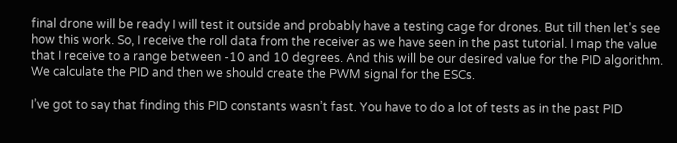final drone will be ready I will test it outside and probably have a testing cage for drones. But till then let’s see how this work. So, I receive the roll data from the receiver as we have seen in the past tutorial. I map the value that I receive to a range between -10 and 10 degrees. And this will be our desired value for the PID algorithm. We calculate the PID and then we should create the PWM signal for the ESCs.

I’ve got to say that finding this PID constants wasn’t fast. You have to do a lot of tests as in the past PID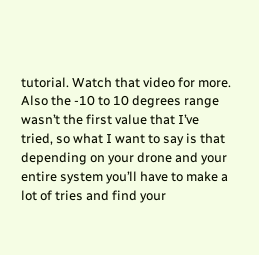tutorial. Watch that video for more. Also the -10 to 10 degrees range wasn’t the first value that I’ve tried, so what I want to say is that depending on your drone and your entire system you’ll have to make a lot of tries and find your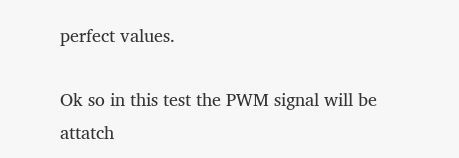perfect values.

Ok so in this test the PWM signal will be attatch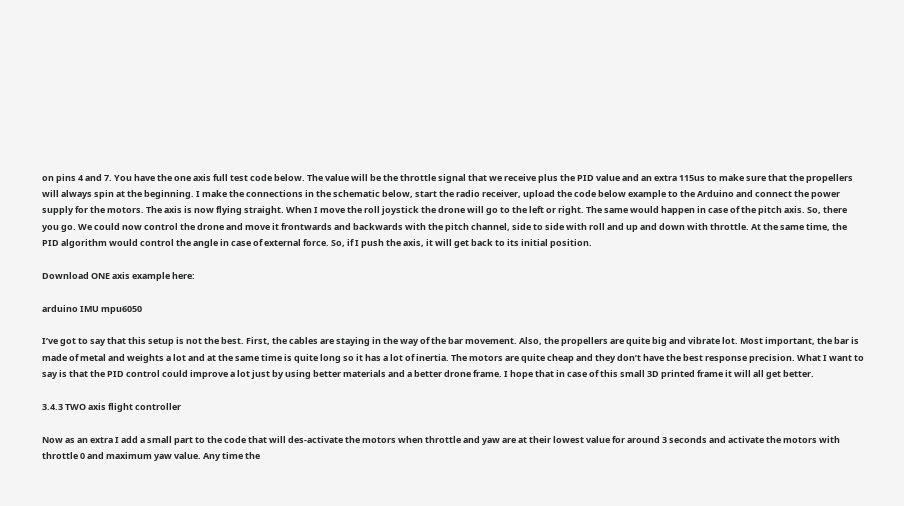on pins 4 and 7. You have the one axis full test code below. The value will be the throttle signal that we receive plus the PID value and an extra 115us to make sure that the propellers will always spin at the beginning. I make the connections in the schematic below, start the radio receiver, upload the code below example to the Arduino and connect the power supply for the motors. The axis is now flying straight. When I move the roll joystick the drone will go to the left or right. The same would happen in case of the pitch axis. So, there you go. We could now control the drone and move it frontwards and backwards with the pitch channel, side to side with roll and up and down with throttle. At the same time, the PID algorithm would control the angle in case of external force. So, if I push the axis, it will get back to its initial position.

Download ONE axis example here:

arduino IMU mpu6050

I’ve got to say that this setup is not the best. First, the cables are staying in the way of the bar movement. Also, the propellers are quite big and vibrate lot. Most important, the bar is made of metal and weights a lot and at the same time is quite long so it has a lot of inertia. The motors are quite cheap and they don’t have the best response precision. What I want to say is that the PID control could improve a lot just by using better materials and a better drone frame. I hope that in case of this small 3D printed frame it will all get better.

3.4.3 TWO axis flight controller

Now as an extra I add a small part to the code that will des-activate the motors when throttle and yaw are at their lowest value for around 3 seconds and activate the motors with throttle 0 and maximum yaw value. Any time the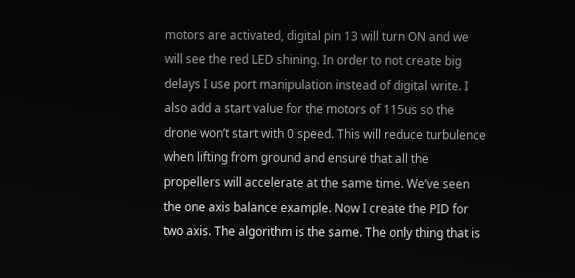motors are activated, digital pin 13 will turn ON and we will see the red LED shining. In order to not create big delays I use port manipulation instead of digital write. I also add a start value for the motors of 115us so the drone won’t start with 0 speed. This will reduce turbulence when lifting from ground and ensure that all the propellers will accelerate at the same time. We’ve seen the one axis balance example. Now I create the PID for two axis. The algorithm is the same. The only thing that is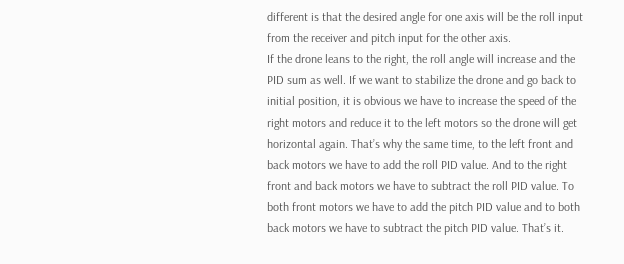different is that the desired angle for one axis will be the roll input from the receiver and pitch input for the other axis.
If the drone leans to the right, the roll angle will increase and the PID sum as well. If we want to stabilize the drone and go back to initial position, it is obvious we have to increase the speed of the right motors and reduce it to the left motors so the drone will get horizontal again. That’s why the same time, to the left front and back motors we have to add the roll PID value. And to the right front and back motors we have to subtract the roll PID value. To both front motors we have to add the pitch PID value and to both back motors we have to subtract the pitch PID value. That’s it.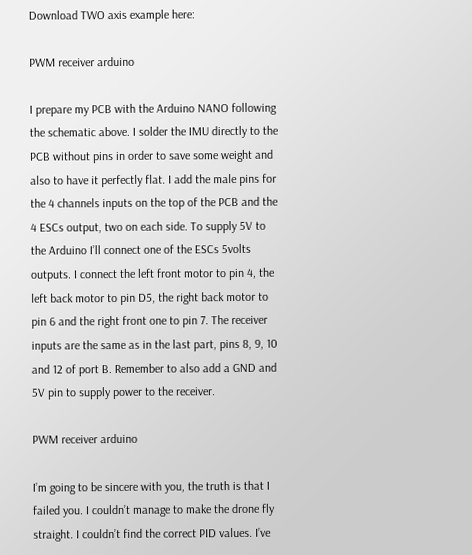Download TWO axis example here:

PWM receiver arduino

I prepare my PCB with the Arduino NANO following the schematic above. I solder the IMU directly to the PCB without pins in order to save some weight and also to have it perfectly flat. I add the male pins for the 4 channels inputs on the top of the PCB and the 4 ESCs output, two on each side. To supply 5V to the Arduino I’ll connect one of the ESCs 5volts outputs. I connect the left front motor to pin 4, the left back motor to pin D5, the right back motor to pin 6 and the right front one to pin 7. The receiver inputs are the same as in the last part, pins 8, 9, 10 and 12 of port B. Remember to also add a GND and 5V pin to supply power to the receiver.

PWM receiver arduino

I’m going to be sincere with you, the truth is that I failed you. I couldn’t manage to make the drone fly straight. I couldn’t find the correct PID values. I’ve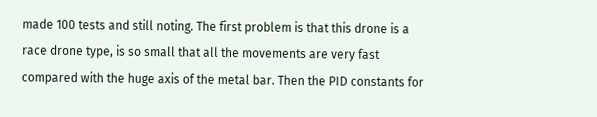made 100 tests and still noting. The first problem is that this drone is a race drone type, is so small that all the movements are very fast compared with the huge axis of the metal bar. Then the PID constants for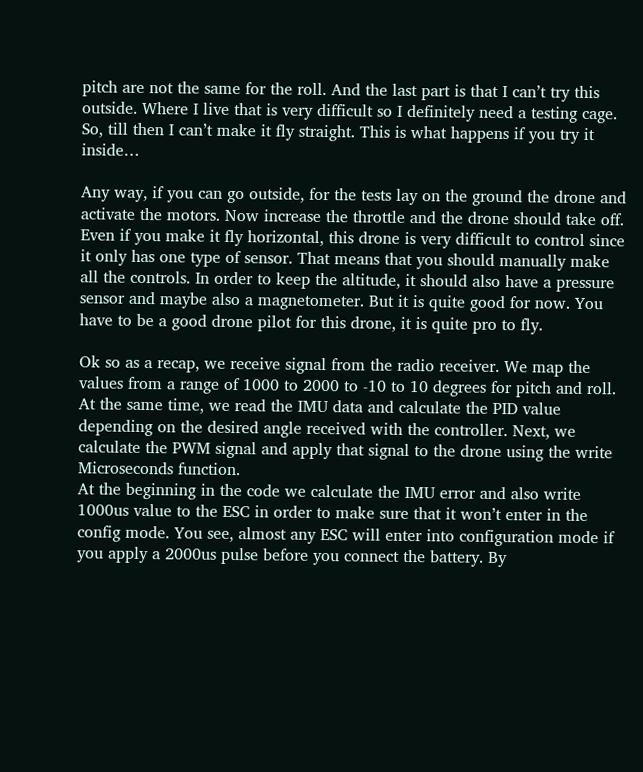pitch are not the same for the roll. And the last part is that I can’t try this outside. Where I live that is very difficult so I definitely need a testing cage. So, till then I can’t make it fly straight. This is what happens if you try it inside…

Any way, if you can go outside, for the tests lay on the ground the drone and activate the motors. Now increase the throttle and the drone should take off. Even if you make it fly horizontal, this drone is very difficult to control since it only has one type of sensor. That means that you should manually make all the controls. In order to keep the altitude, it should also have a pressure sensor and maybe also a magnetometer. But it is quite good for now. You have to be a good drone pilot for this drone, it is quite pro to fly.

Ok so as a recap, we receive signal from the radio receiver. We map the values from a range of 1000 to 2000 to -10 to 10 degrees for pitch and roll. At the same time, we read the IMU data and calculate the PID value depending on the desired angle received with the controller. Next, we calculate the PWM signal and apply that signal to the drone using the write Microseconds function.
At the beginning in the code we calculate the IMU error and also write 1000us value to the ESC in order to make sure that it won’t enter in the config mode. You see, almost any ESC will enter into configuration mode if you apply a 2000us pulse before you connect the battery. By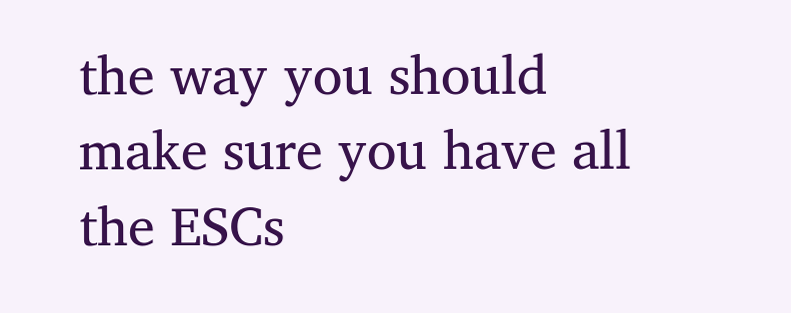the way you should make sure you have all the ESCs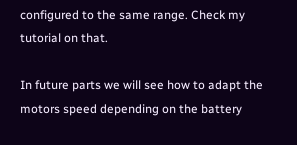configured to the same range. Check my tutorial on that.

In future parts we will see how to adapt the motors speed depending on the battery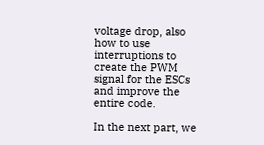voltage drop, also how to use interruptions to create the PWM signal for the ESCs and improve the entire code.

In the next part, we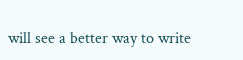will see a better way to write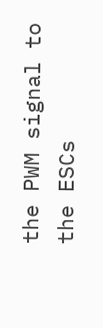the PWM signal to the ESCs